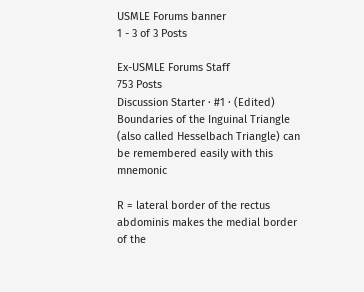USMLE Forums banner
1 - 3 of 3 Posts

Ex-USMLE Forums Staff
753 Posts
Discussion Starter · #1 · (Edited)
Boundaries of the Inguinal Triangle (also called Hesselbach Triangle) can be remembered easily with this mnemonic

R = lateral border of the rectus abdominis makes the medial border of the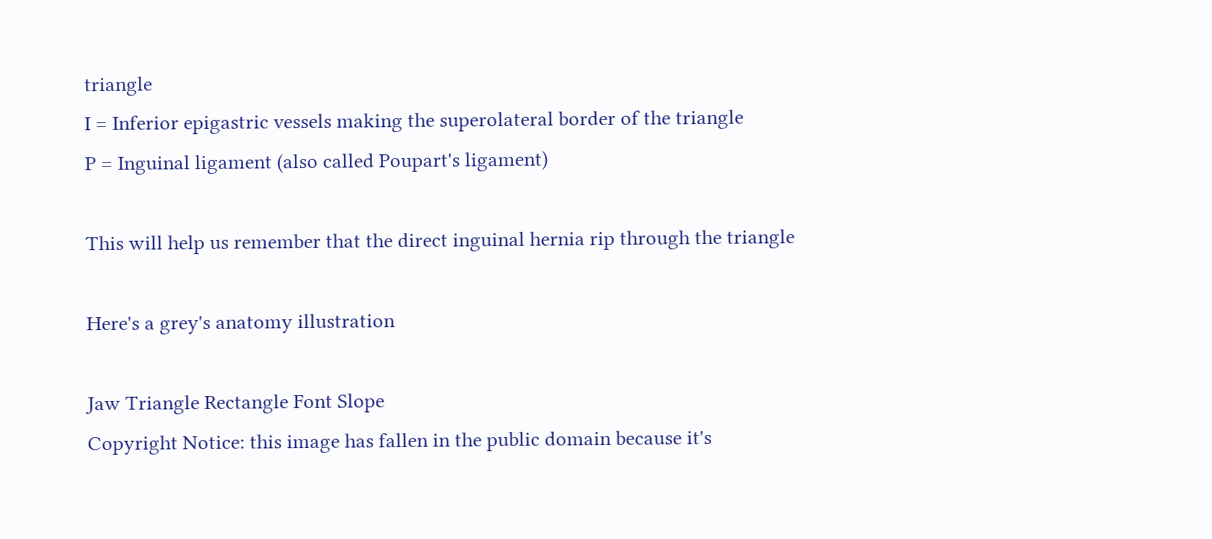triangle
I = Inferior epigastric vessels making the superolateral border of the triangle
P = Inguinal ligament (also called Poupart's ligament)

This will help us remember that the direct inguinal hernia rip through the triangle

Here's a grey's anatomy illustration

Jaw Triangle Rectangle Font Slope
Copyright Notice: this image has fallen in the public domain because it's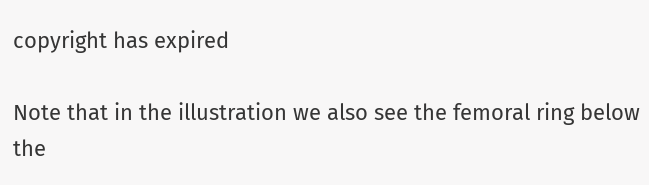copyright has expired

Note that in the illustration we also see the femoral ring below the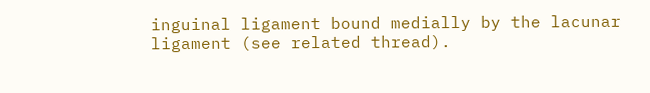inguinal ligament bound medially by the lacunar ligament (see related thread).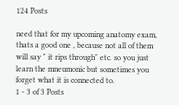124 Posts

need that for my upcoming anatomy exam, thats a good one , because not all of them will say " it rips through" etc. so you just learn the mneumonic but sometimes you forget what it is connected to.
1 - 3 of 3 Posts